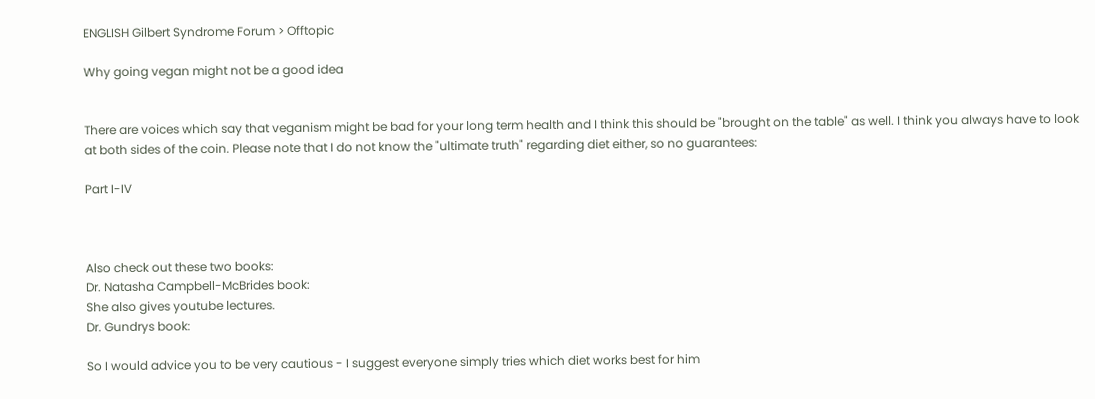ENGLISH Gilbert Syndrome Forum > Offtopic

Why going vegan might not be a good idea


There are voices which say that veganism might be bad for your long term health and I think this should be "brought on the table" as well. I think you always have to look at both sides of the coin. Please note that I do not know the "ultimate truth" regarding diet either, so no guarantees:

Part I-IV



Also check out these two books:
Dr. Natasha Campbell-McBrides book:
She also gives youtube lectures.
Dr. Gundrys book:

So I would advice you to be very cautious - I suggest everyone simply tries which diet works best for him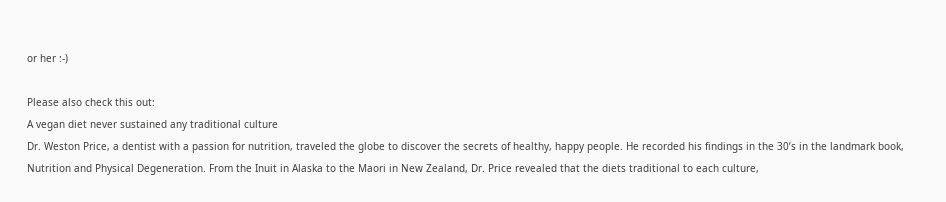or her :-)

Please also check this out:
A vegan diet never sustained any traditional culture
Dr. Weston Price, a dentist with a passion for nutrition, traveled the globe to discover the secrets of healthy, happy people. He recorded his findings in the 30’s in the landmark book, Nutrition and Physical Degeneration. From the Inuit in Alaska to the Maori in New Zealand, Dr. Price revealed that the diets traditional to each culture,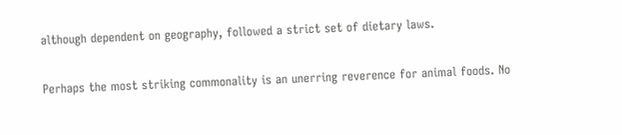although dependent on geography, followed a strict set of dietary laws.

Perhaps the most striking commonality is an unerring reverence for animal foods. No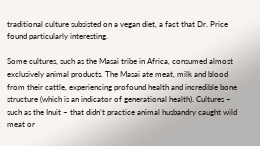traditional culture subsisted on a vegan diet, a fact that Dr. Price found particularly interesting.

Some cultures, such as the Masai tribe in Africa, consumed almost exclusively animal products. The Masai ate meat, milk and blood from their cattle, experiencing profound health and incredible bone structure (which is an indicator of generational health). Cultures – such as the Inuit – that didn’t practice animal husbandry caught wild meat or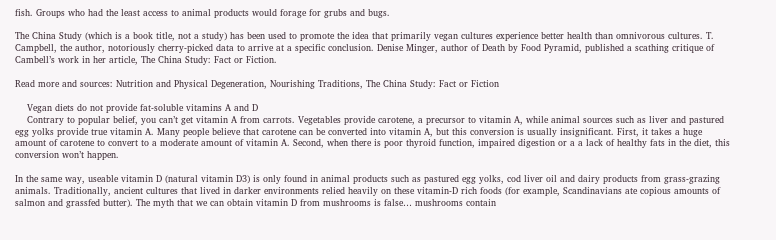fish. Groups who had the least access to animal products would forage for grubs and bugs.

The China Study (which is a book title, not a study) has been used to promote the idea that primarily vegan cultures experience better health than omnivorous cultures. T. Campbell, the author, notoriously cherry-picked data to arrive at a specific conclusion. Denise Minger, author of Death by Food Pyramid, published a scathing critique of Cambell’s work in her article, The China Study: Fact or Fiction.

Read more and sources: Nutrition and Physical Degeneration, Nourishing Traditions, The China Study: Fact or Fiction

    Vegan diets do not provide fat-soluble vitamins A and D
    Contrary to popular belief, you can’t get vitamin A from carrots. Vegetables provide carotene, a precursor to vitamin A, while animal sources such as liver and pastured egg yolks provide true vitamin A. Many people believe that carotene can be converted into vitamin A, but this conversion is usually insignificant. First, it takes a huge amount of carotene to convert to a moderate amount of vitamin A. Second, when there is poor thyroid function, impaired digestion or a a lack of healthy fats in the diet, this conversion won’t happen.

In the same way, useable vitamin D (natural vitamin D3) is only found in animal products such as pastured egg yolks, cod liver oil and dairy products from grass-grazing animals. Traditionally, ancient cultures that lived in darker environments relied heavily on these vitamin-D rich foods (for example, Scandinavians ate copious amounts of salmon and grassfed butter). The myth that we can obtain vitamin D from mushrooms is false… mushrooms contain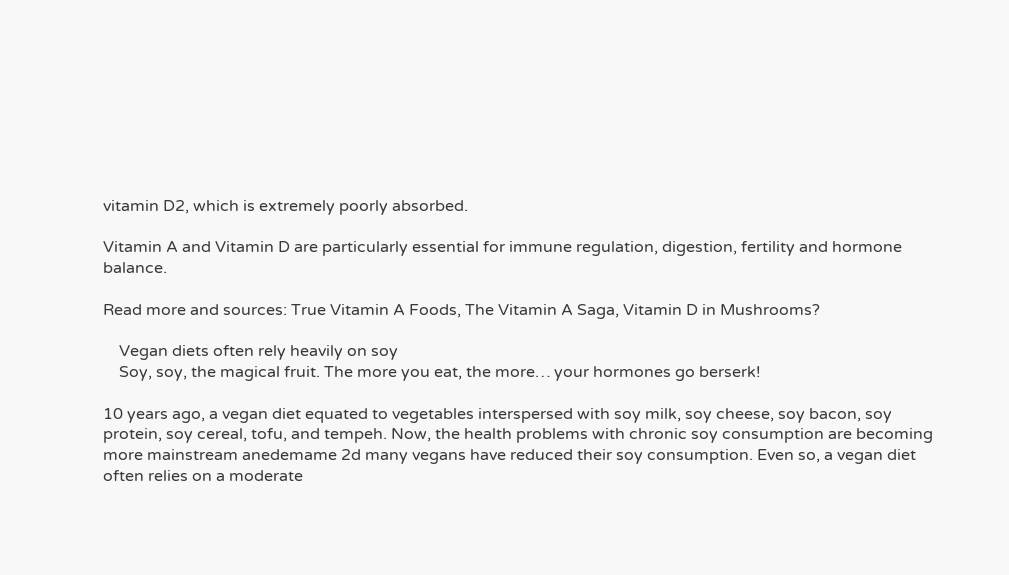vitamin D2, which is extremely poorly absorbed.

Vitamin A and Vitamin D are particularly essential for immune regulation, digestion, fertility and hormone balance.

Read more and sources: True Vitamin A Foods, The Vitamin A Saga, Vitamin D in Mushrooms?

    Vegan diets often rely heavily on soy
    Soy, soy, the magical fruit. The more you eat, the more… your hormones go berserk!

10 years ago, a vegan diet equated to vegetables interspersed with soy milk, soy cheese, soy bacon, soy protein, soy cereal, tofu, and tempeh. Now, the health problems with chronic soy consumption are becoming more mainstream anedemame 2d many vegans have reduced their soy consumption. Even so, a vegan diet often relies on a moderate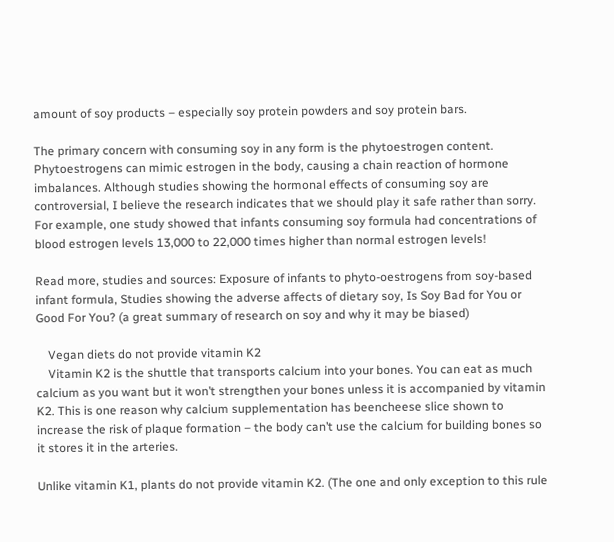amount of soy products – especially soy protein powders and soy protein bars.

The primary concern with consuming soy in any form is the phytoestrogen content. Phytoestrogens can mimic estrogen in the body, causing a chain reaction of hormone imbalances. Although studies showing the hormonal effects of consuming soy are controversial, I believe the research indicates that we should play it safe rather than sorry. For example, one study showed that infants consuming soy formula had concentrations of blood estrogen levels 13,000 to 22,000 times higher than normal estrogen levels!

Read more, studies and sources: Exposure of infants to phyto-oestrogens from soy-based infant formula, Studies showing the adverse affects of dietary soy, Is Soy Bad for You or Good For You? (a great summary of research on soy and why it may be biased)

    Vegan diets do not provide vitamin K2
    Vitamin K2 is the shuttle that transports calcium into your bones. You can eat as much calcium as you want but it won’t strengthen your bones unless it is accompanied by vitamin K2. This is one reason why calcium supplementation has beencheese slice shown to increase the risk of plaque formation – the body can’t use the calcium for building bones so it stores it in the arteries.

Unlike vitamin K1, plants do not provide vitamin K2. (The one and only exception to this rule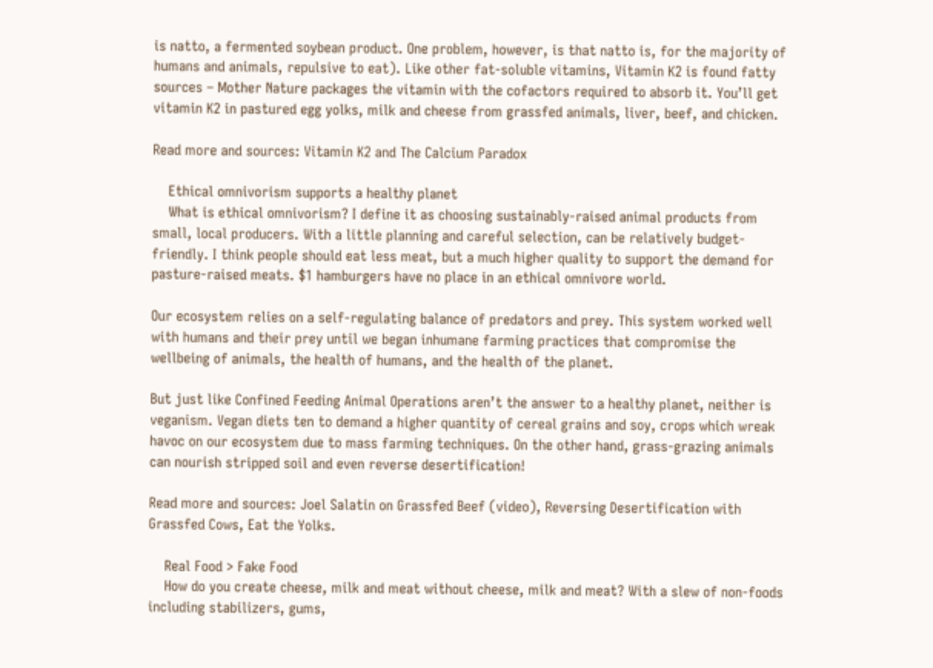is natto, a fermented soybean product. One problem, however, is that natto is, for the majority of humans and animals, repulsive to eat). Like other fat-soluble vitamins, Vitamin K2 is found fatty sources – Mother Nature packages the vitamin with the cofactors required to absorb it. You’ll get vitamin K2 in pastured egg yolks, milk and cheese from grassfed animals, liver, beef, and chicken.

Read more and sources: Vitamin K2 and The Calcium Paradox

    Ethical omnivorism supports a healthy planet
    What is ethical omnivorism? I define it as choosing sustainably-raised animal products from small, local producers. With a little planning and careful selection, can be relatively budget-friendly. I think people should eat less meat, but a much higher quality to support the demand for pasture-raised meats. $1 hamburgers have no place in an ethical omnivore world.

Our ecosystem relies on a self-regulating balance of predators and prey. This system worked well with humans and their prey until we began inhumane farming practices that compromise the wellbeing of animals, the health of humans, and the health of the planet.

But just like Confined Feeding Animal Operations aren’t the answer to a healthy planet, neither is veganism. Vegan diets ten to demand a higher quantity of cereal grains and soy, crops which wreak havoc on our ecosystem due to mass farming techniques. On the other hand, grass-grazing animals can nourish stripped soil and even reverse desertification!

Read more and sources: Joel Salatin on Grassfed Beef (video), Reversing Desertification with Grassfed Cows, Eat the Yolks.

    Real Food > Fake Food
    How do you create cheese, milk and meat without cheese, milk and meat? With a slew of non-foods including stabilizers, gums,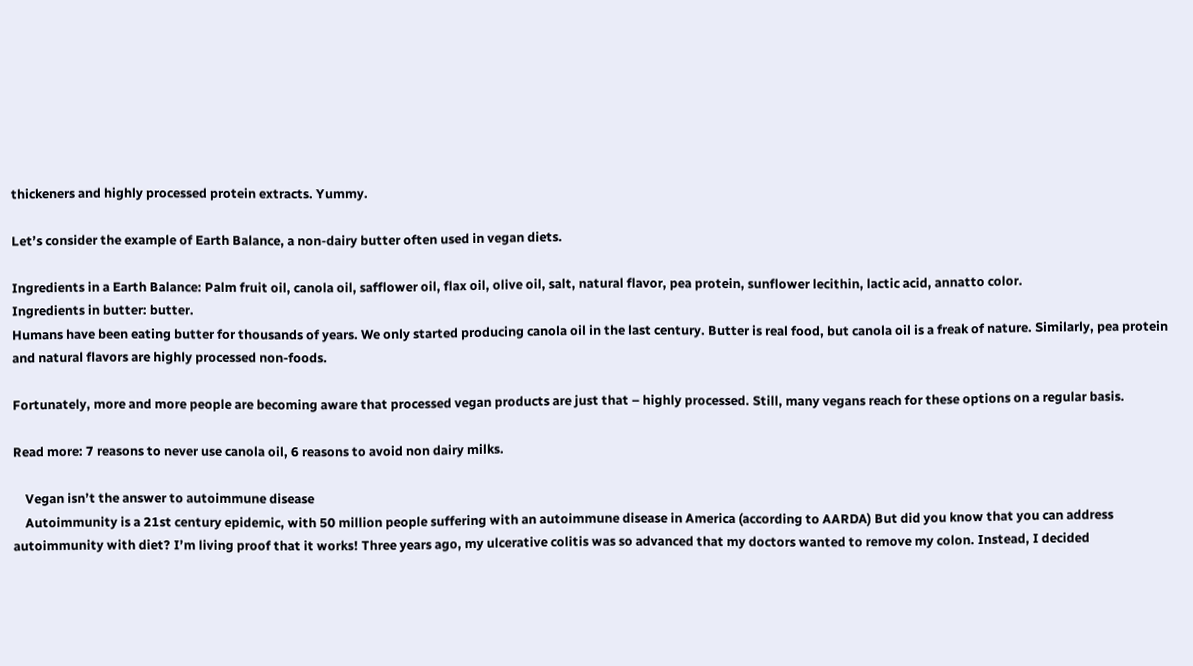thickeners and highly processed protein extracts. Yummy.

Let’s consider the example of Earth Balance, a non-dairy butter often used in vegan diets.

Ingredients in a Earth Balance: Palm fruit oil, canola oil, safflower oil, flax oil, olive oil, salt, natural flavor, pea protein, sunflower lecithin, lactic acid, annatto color.
Ingredients in butter: butter.
Humans have been eating butter for thousands of years. We only started producing canola oil in the last century. Butter is real food, but canola oil is a freak of nature. Similarly, pea protein and natural flavors are highly processed non-foods.

Fortunately, more and more people are becoming aware that processed vegan products are just that – highly processed. Still, many vegans reach for these options on a regular basis.

Read more: 7 reasons to never use canola oil, 6 reasons to avoid non dairy milks.

    Vegan isn’t the answer to autoimmune disease
    Autoimmunity is a 21st century epidemic, with 50 million people suffering with an autoimmune disease in America (according to AARDA) But did you know that you can address autoimmunity with diet? I’m living proof that it works! Three years ago, my ulcerative colitis was so advanced that my doctors wanted to remove my colon. Instead, I decided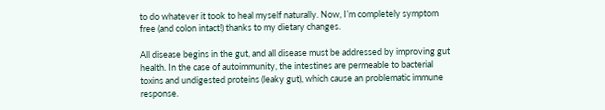to do whatever it took to heal myself naturally. Now, I’m completely symptom free (and colon intact!) thanks to my dietary changes.

All disease begins in the gut, and all disease must be addressed by improving gut health. In the case of autoimmunity, the intestines are permeable to bacterial toxins and undigested proteins (leaky gut), which cause an problematic immune response.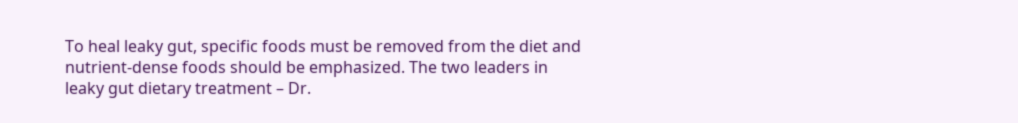To heal leaky gut, specific foods must be removed from the diet and nutrient-dense foods should be emphasized. The two leaders in leaky gut dietary treatment – Dr.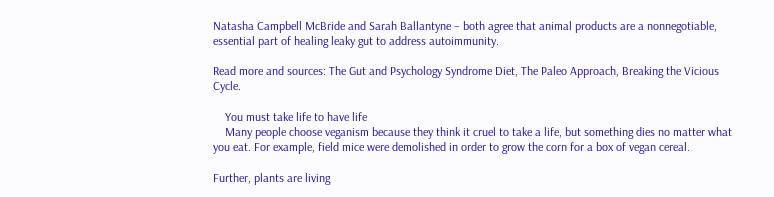Natasha Campbell McBride and Sarah Ballantyne – both agree that animal products are a nonnegotiable, essential part of healing leaky gut to address autoimmunity.

Read more and sources: The Gut and Psychology Syndrome Diet, The Paleo Approach, Breaking the Vicious Cycle.

    You must take life to have life
    Many people choose veganism because they think it cruel to take a life, but something dies no matter what you eat. For example, field mice were demolished in order to grow the corn for a box of vegan cereal.

Further, plants are living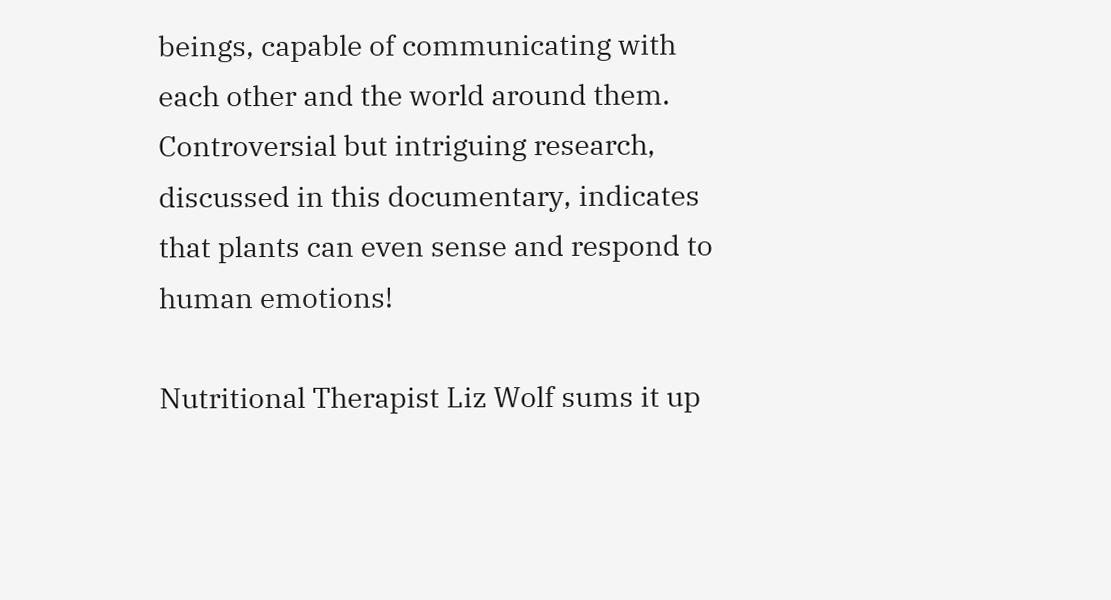beings, capable of communicating with each other and the world around them. Controversial but intriguing research, discussed in this documentary, indicates that plants can even sense and respond to human emotions!

Nutritional Therapist Liz Wolf sums it up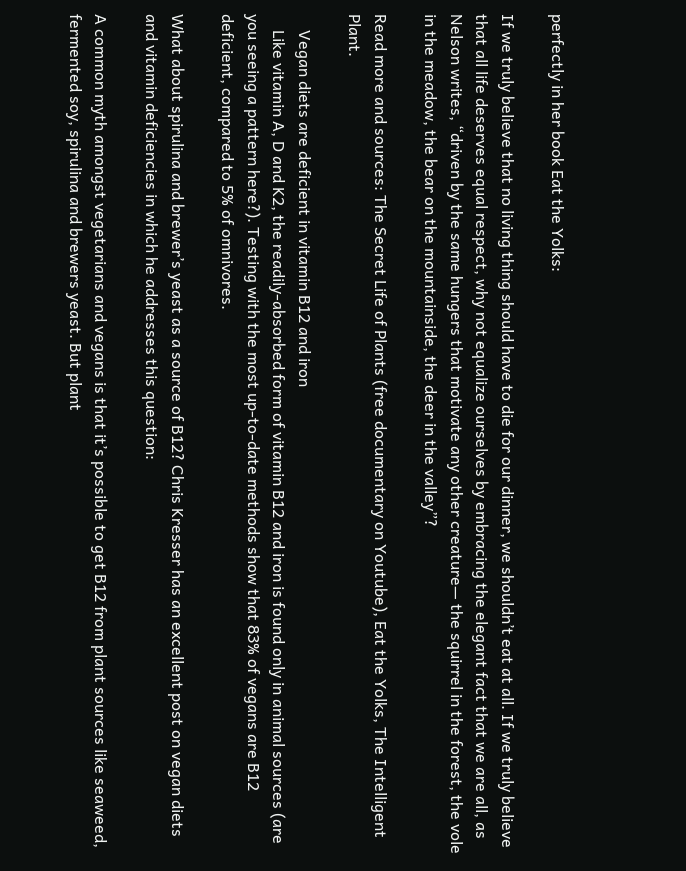perfectly in her book Eat the Yolks:

If we truly believe that no living thing should have to die for our dinner, we shouldn’t eat at all. If we truly believe that all life deserves equal respect, why not equalize ourselves by embracing the elegant fact that we are all, as Nelson writes, “driven by the same hungers that motivate any other creature— the squirrel in the forest, the vole in the meadow, the bear on the mountainside, the deer in the valley”?

Read more and sources: The Secret Life of Plants (free documentary on Youtube), Eat the Yolks, The Intelligent Plant.

    Vegan diets are deficient in vitamin B12 and iron
    Like vitamin A, D and K2, the readily-absorbed form of vitamin B12 and iron is found only in animal sources (are you seeing a pattern here?). Testing with the most up-to-date methods show that 83% of vegans are B12 deficient, compared to 5% of omnivores.

What about spirulina and brewer’s yeast as a source of B12? Chris Kresser has an excellent post on vegan diets and vitamin deficiencies in which he addresses this question:

A common myth amongst vegetarians and vegans is that it’s possible to get B12 from plant sources like seaweed, fermented soy, spirulina and brewers yeast. But plant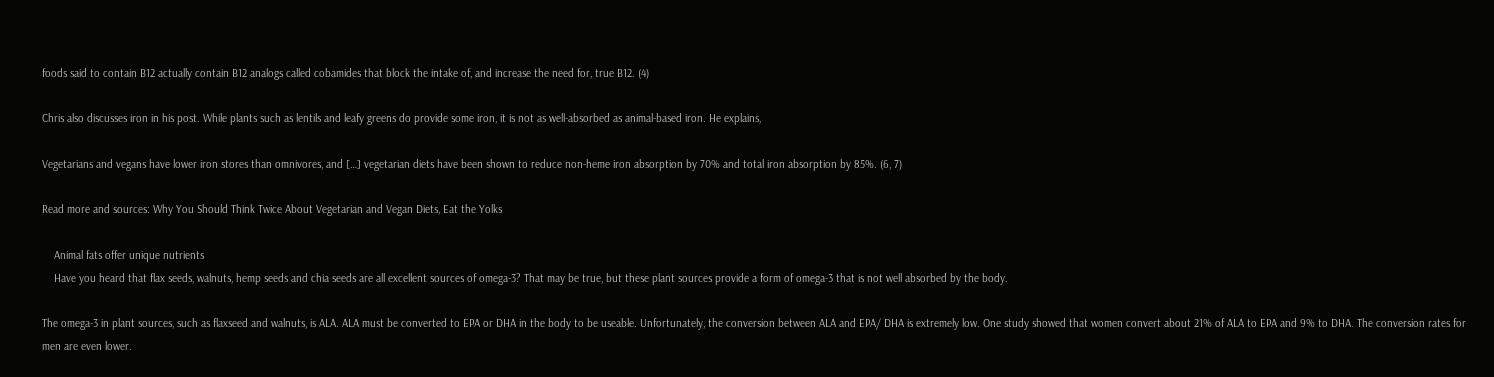foods said to contain B12 actually contain B12 analogs called cobamides that block the intake of, and increase the need for, true B12. (4)

Chris also discusses iron in his post. While plants such as lentils and leafy greens do provide some iron, it is not as well-absorbed as animal-based iron. He explains,

Vegetarians and vegans have lower iron stores than omnivores, and […] vegetarian diets have been shown to reduce non-heme iron absorption by 70% and total iron absorption by 85%. (6, 7)

Read more and sources: Why You Should Think Twice About Vegetarian and Vegan Diets, Eat the Yolks

    Animal fats offer unique nutrients
    Have you heard that flax seeds, walnuts, hemp seeds and chia seeds are all excellent sources of omega-3? That may be true, but these plant sources provide a form of omega-3 that is not well absorbed by the body.

The omega-3 in plant sources, such as flaxseed and walnuts, is ALA. ALA must be converted to EPA or DHA in the body to be useable. Unfortunately, the conversion between ALA and EPA/ DHA is extremely low. One study showed that women convert about 21% of ALA to EPA and 9% to DHA. The conversion rates for men are even lower.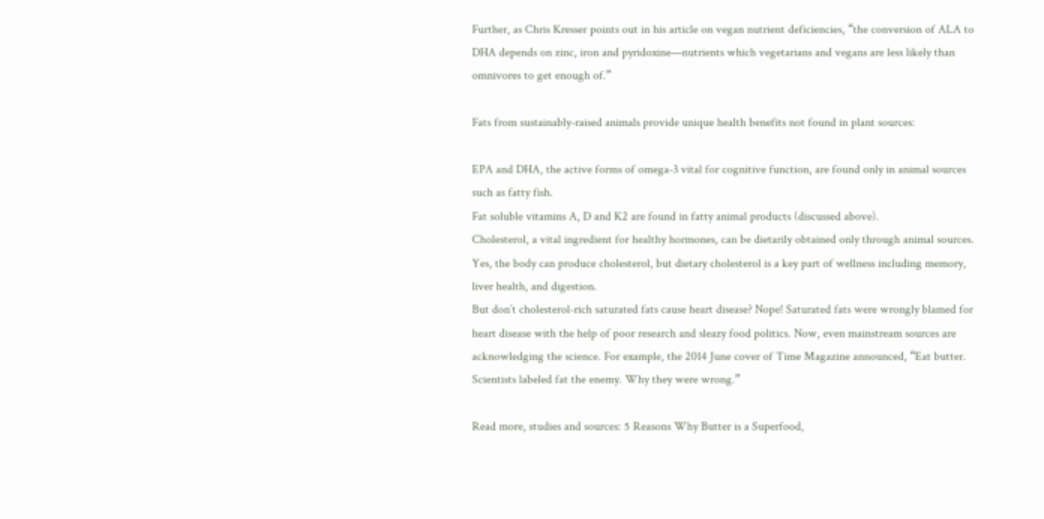Further, as Chris Kresser points out in his article on vegan nutrient deficiencies, “the conversion of ALA to DHA depends on zinc, iron and pyridoxine—nutrients which vegetarians and vegans are less likely than omnivores to get enough of.”

Fats from sustainably-raised animals provide unique health benefits not found in plant sources:

EPA and DHA, the active forms of omega-3 vital for cognitive function, are found only in animal sources such as fatty fish.
Fat soluble vitamins A, D and K2 are found in fatty animal products (discussed above).
Cholesterol, a vital ingredient for healthy hormones, can be dietarily obtained only through animal sources. Yes, the body can produce cholesterol, but dietary cholesterol is a key part of wellness including memory, liver health, and digestion.
But don’t cholesterol-rich saturated fats cause heart disease? Nope! Saturated fats were wrongly blamed for heart disease with the help of poor research and sleazy food politics. Now, even mainstream sources are acknowledging the science. For example, the 2014 June cover of Time Magazine announced, “Eat butter. Scientists labeled fat the enemy. Why they were wrong.”

Read more, studies and sources: 5 Reasons Why Butter is a Superfood,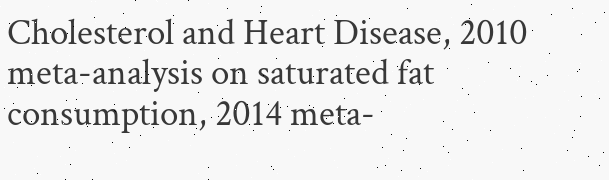Cholesterol and Heart Disease, 2010 meta-analysis on saturated fat consumption, 2014 meta-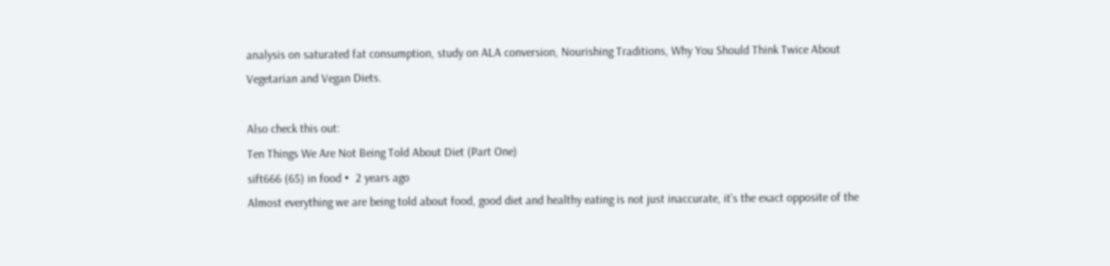analysis on saturated fat consumption, study on ALA conversion, Nourishing Traditions, Why You Should Think Twice About Vegetarian and Vegan Diets.

Also check this out:
Ten Things We Are Not Being Told About Diet (Part One)
sift666 (65) in food •  2 years ago
Almost everything we are being told about food, good diet and healthy eating is not just inaccurate, it’s the exact opposite of the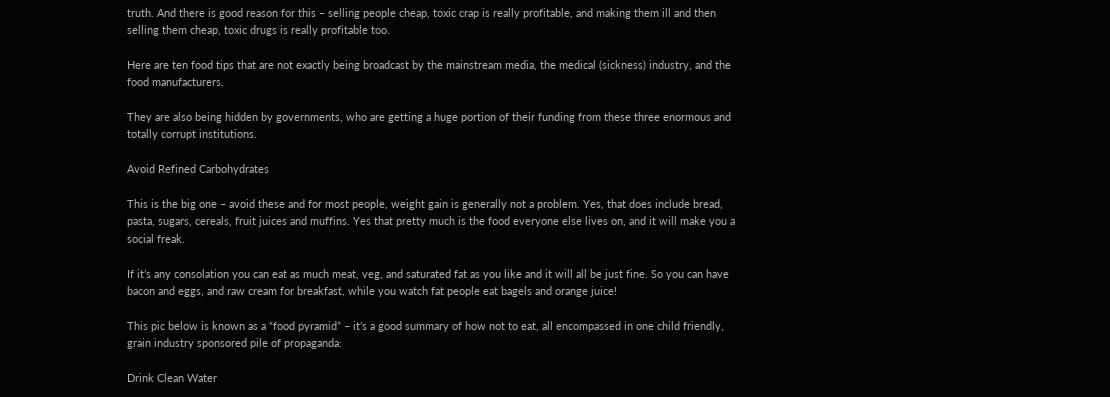truth. And there is good reason for this – selling people cheap, toxic crap is really profitable, and making them ill and then selling them cheap, toxic drugs is really profitable too.

Here are ten food tips that are not exactly being broadcast by the mainstream media, the medical (sickness) industry, and the food manufacturers.

They are also being hidden by governments, who are getting a huge portion of their funding from these three enormous and totally corrupt institutions.

Avoid Refined Carbohydrates

This is the big one – avoid these and for most people, weight gain is generally not a problem. Yes, that does include bread, pasta, sugars, cereals, fruit juices and muffins. Yes that pretty much is the food everyone else lives on, and it will make you a social freak.

If it’s any consolation you can eat as much meat, veg, and saturated fat as you like and it will all be just fine. So you can have bacon and eggs, and raw cream for breakfast, while you watch fat people eat bagels and orange juice!

This pic below is known as a “food pyramid” – it’s a good summary of how not to eat, all encompassed in one child friendly, grain industry sponsored pile of propaganda:

Drink Clean Water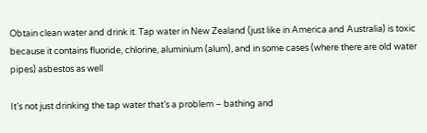Obtain clean water and drink it. Tap water in New Zealand (just like in America and Australia) is toxic because it contains fluoride, chlorine, aluminium (alum), and in some cases (where there are old water pipes) asbestos as well

It’s not just drinking the tap water that’s a problem – bathing and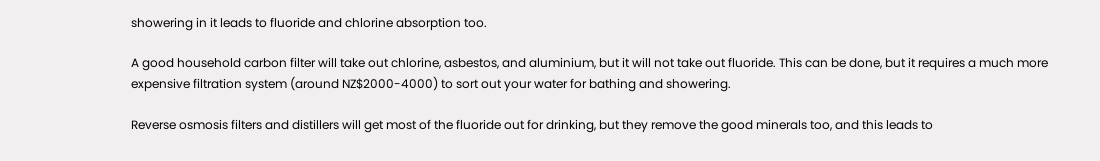showering in it leads to fluoride and chlorine absorption too.

A good household carbon filter will take out chlorine, asbestos, and aluminium, but it will not take out fluoride. This can be done, but it requires a much more expensive filtration system (around NZ$2000-4000) to sort out your water for bathing and showering.

Reverse osmosis filters and distillers will get most of the fluoride out for drinking, but they remove the good minerals too, and this leads to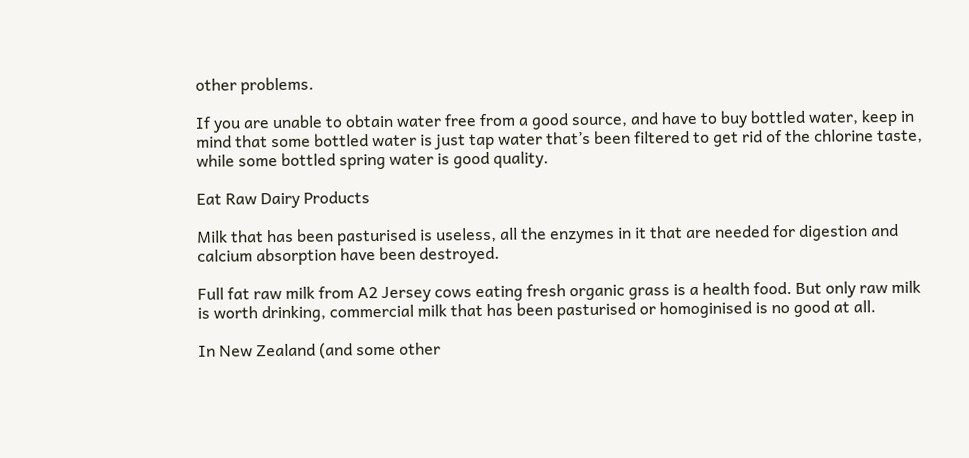other problems.

If you are unable to obtain water free from a good source, and have to buy bottled water, keep in mind that some bottled water is just tap water that’s been filtered to get rid of the chlorine taste, while some bottled spring water is good quality.

Eat Raw Dairy Products

Milk that has been pasturised is useless, all the enzymes in it that are needed for digestion and calcium absorption have been destroyed.

Full fat raw milk from A2 Jersey cows eating fresh organic grass is a health food. But only raw milk is worth drinking, commercial milk that has been pasturised or homoginised is no good at all.

In New Zealand (and some other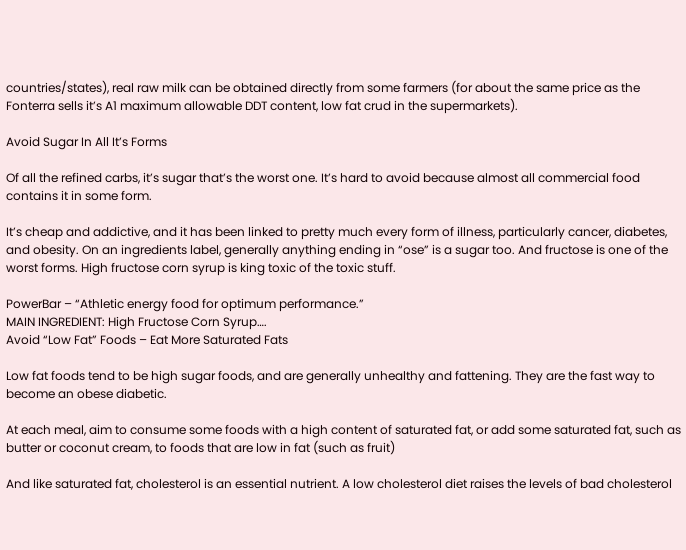countries/states), real raw milk can be obtained directly from some farmers (for about the same price as the Fonterra sells it’s A1 maximum allowable DDT content, low fat crud in the supermarkets).

Avoid Sugar In All It’s Forms

Of all the refined carbs, it’s sugar that’s the worst one. It’s hard to avoid because almost all commercial food contains it in some form.

It’s cheap and addictive, and it has been linked to pretty much every form of illness, particularly cancer, diabetes, and obesity. On an ingredients label, generally anything ending in “ose” is a sugar too. And fructose is one of the worst forms. High fructose corn syrup is king toxic of the toxic stuff.

PowerBar – “Athletic energy food for optimum performance.”
MAIN INGREDIENT: High Fructose Corn Syrup….
Avoid “Low Fat” Foods – Eat More Saturated Fats

Low fat foods tend to be high sugar foods, and are generally unhealthy and fattening. They are the fast way to become an obese diabetic.

At each meal, aim to consume some foods with a high content of saturated fat, or add some saturated fat, such as butter or coconut cream, to foods that are low in fat (such as fruit)

And like saturated fat, cholesterol is an essential nutrient. A low cholesterol diet raises the levels of bad cholesterol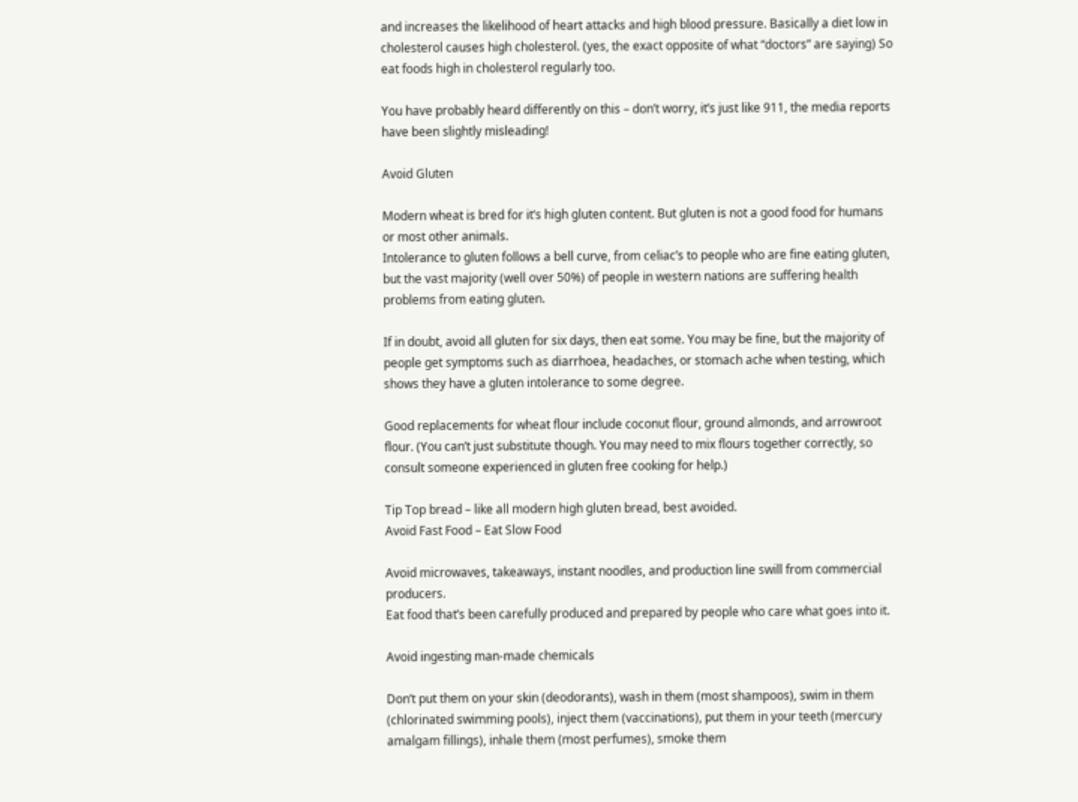and increases the likelihood of heart attacks and high blood pressure. Basically a diet low in cholesterol causes high cholesterol. (yes, the exact opposite of what “doctors” are saying) So eat foods high in cholesterol regularly too.

You have probably heard differently on this – don’t worry, it’s just like 911, the media reports have been slightly misleading!

Avoid Gluten

Modern wheat is bred for it’s high gluten content. But gluten is not a good food for humans or most other animals.
Intolerance to gluten follows a bell curve, from celiac’s to people who are fine eating gluten, but the vast majority (well over 50%) of people in western nations are suffering health problems from eating gluten.

If in doubt, avoid all gluten for six days, then eat some. You may be fine, but the majority of people get symptoms such as diarrhoea, headaches, or stomach ache when testing, which shows they have a gluten intolerance to some degree.

Good replacements for wheat flour include coconut flour, ground almonds, and arrowroot flour. (You can’t just substitute though. You may need to mix flours together correctly, so consult someone experienced in gluten free cooking for help.)

Tip Top bread – like all modern high gluten bread, best avoided.
Avoid Fast Food – Eat Slow Food

Avoid microwaves, takeaways, instant noodles, and production line swill from commercial producers.
Eat food that’s been carefully produced and prepared by people who care what goes into it.

Avoid ingesting man-made chemicals

Don’t put them on your skin (deodorants), wash in them (most shampoos), swim in them (chlorinated swimming pools), inject them (vaccinations), put them in your teeth (mercury amalgam fillings), inhale them (most perfumes), smoke them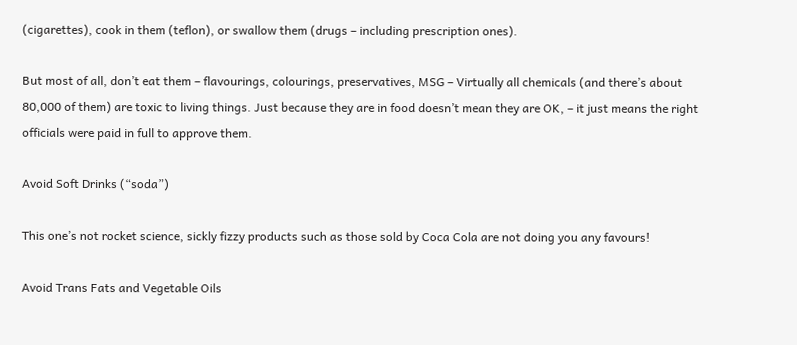(cigarettes), cook in them (teflon), or swallow them (drugs – including prescription ones).

But most of all, don’t eat them – flavourings, colourings, preservatives, MSG – Virtually all chemicals (and there’s about 80,000 of them) are toxic to living things. Just because they are in food doesn’t mean they are OK, – it just means the right officials were paid in full to approve them.

Avoid Soft Drinks (“soda”)

This one’s not rocket science, sickly fizzy products such as those sold by Coca Cola are not doing you any favours!

Avoid Trans Fats and Vegetable Oils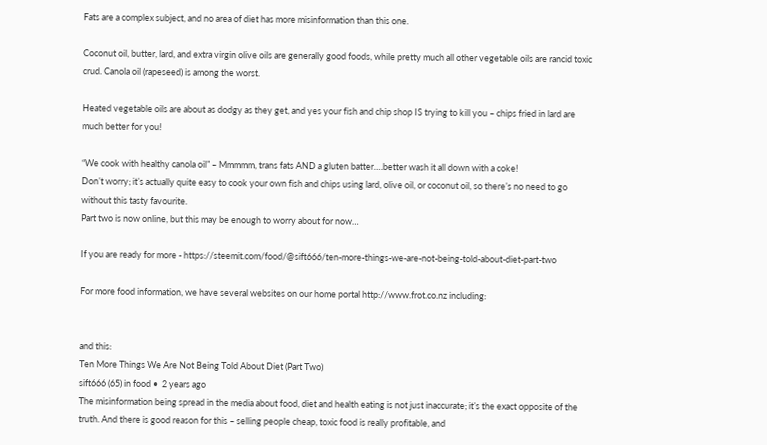Fats are a complex subject, and no area of diet has more misinformation than this one.

Coconut oil, butter, lard, and extra virgin olive oils are generally good foods, while pretty much all other vegetable oils are rancid toxic crud. Canola oil (rapeseed) is among the worst.

Heated vegetable oils are about as dodgy as they get, and yes your fish and chip shop IS trying to kill you – chips fried in lard are much better for you!

“We cook with healthy canola oil” – Mmmmm, trans fats AND a gluten batter….better wash it all down with a coke!
Don’t worry; it’s actually quite easy to cook your own fish and chips using lard, olive oil, or coconut oil, so there’s no need to go without this tasty favourite.
Part two is now online, but this may be enough to worry about for now…

If you are ready for more - https://steemit.com/food/@sift666/ten-more-things-we-are-not-being-told-about-diet-part-two

For more food information, we have several websites on our home portal http://www.frot.co.nz including:


and this:
Ten More Things We Are Not Being Told About Diet (Part Two)
sift666 (65) in food •  2 years ago
The misinformation being spread in the media about food, diet and health eating is not just inaccurate; it’s the exact opposite of the truth. And there is good reason for this – selling people cheap, toxic food is really profitable, and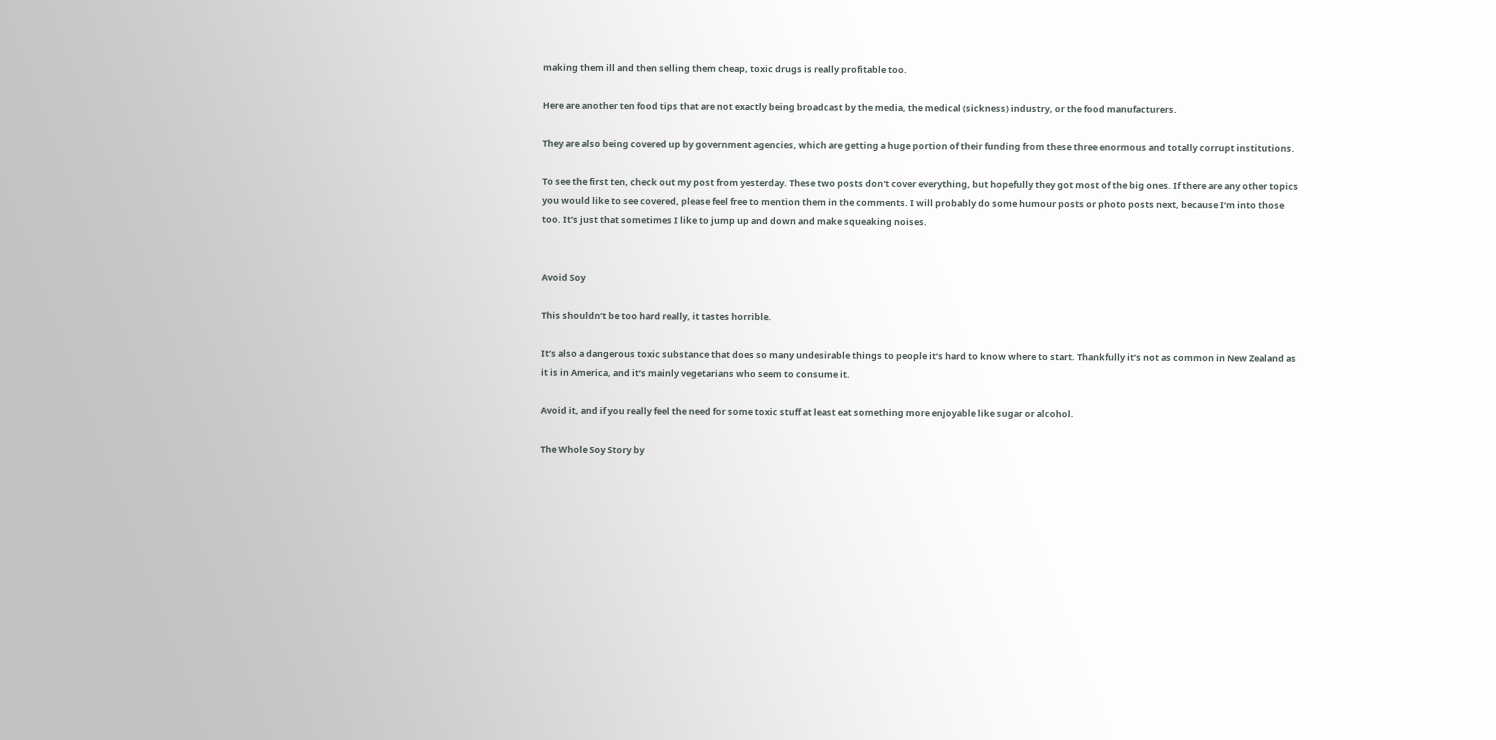making them ill and then selling them cheap, toxic drugs is really profitable too.

Here are another ten food tips that are not exactly being broadcast by the media, the medical (sickness) industry, or the food manufacturers.

They are also being covered up by government agencies, which are getting a huge portion of their funding from these three enormous and totally corrupt institutions.

To see the first ten, check out my post from yesterday. These two posts don't cover everything, but hopefully they got most of the big ones. If there are any other topics you would like to see covered, please feel free to mention them in the comments. I will probably do some humour posts or photo posts next, because I’m into those too. It’s just that sometimes I like to jump up and down and make squeaking noises.


Avoid Soy

This shouldn’t be too hard really, it tastes horrible.

It’s also a dangerous toxic substance that does so many undesirable things to people it’s hard to know where to start. Thankfully it’s not as common in New Zealand as it is in America, and it’s mainly vegetarians who seem to consume it.

Avoid it, and if you really feel the need for some toxic stuff at least eat something more enjoyable like sugar or alcohol.

The Whole Soy Story by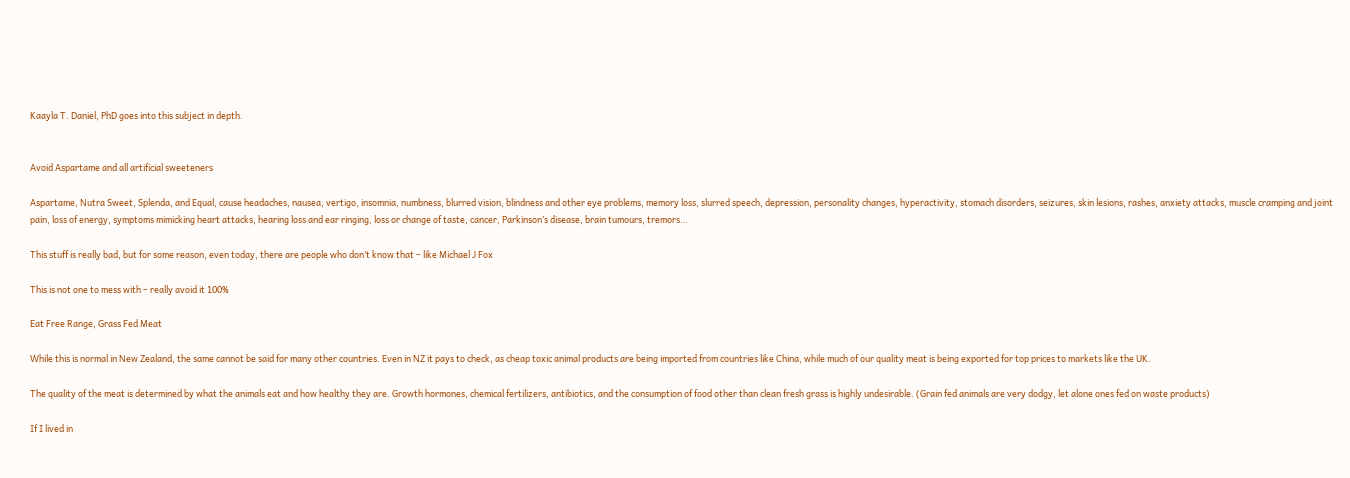Kaayla T. Daniel, PhD goes into this subject in depth.


Avoid Aspartame and all artificial sweeteners

Aspartame, Nutra Sweet, Splenda, and Equal, cause headaches, nausea, vertigo, insomnia, numbness, blurred vision, blindness and other eye problems, memory loss, slurred speech, depression, personality changes, hyperactivity, stomach disorders, seizures, skin lesions, rashes, anxiety attacks, muscle cramping and joint pain, loss of energy, symptoms mimicking heart attacks, hearing loss and ear ringing, loss or change of taste, cancer, Parkinson’s disease, brain tumours, tremors…

This stuff is really bad, but for some reason, even today, there are people who don’t know that – like Michael J Fox

This is not one to mess with – really avoid it 100%

Eat Free Range, Grass Fed Meat

While this is normal in New Zealand, the same cannot be said for many other countries. Even in NZ it pays to check, as cheap toxic animal products are being imported from countries like China, while much of our quality meat is being exported for top prices to markets like the UK.

The quality of the meat is determined by what the animals eat and how healthy they are. Growth hormones, chemical fertilizers, antibiotics, and the consumption of food other than clean fresh grass is highly undesirable. (Grain fed animals are very dodgy, let alone ones fed on waste products)

If I lived in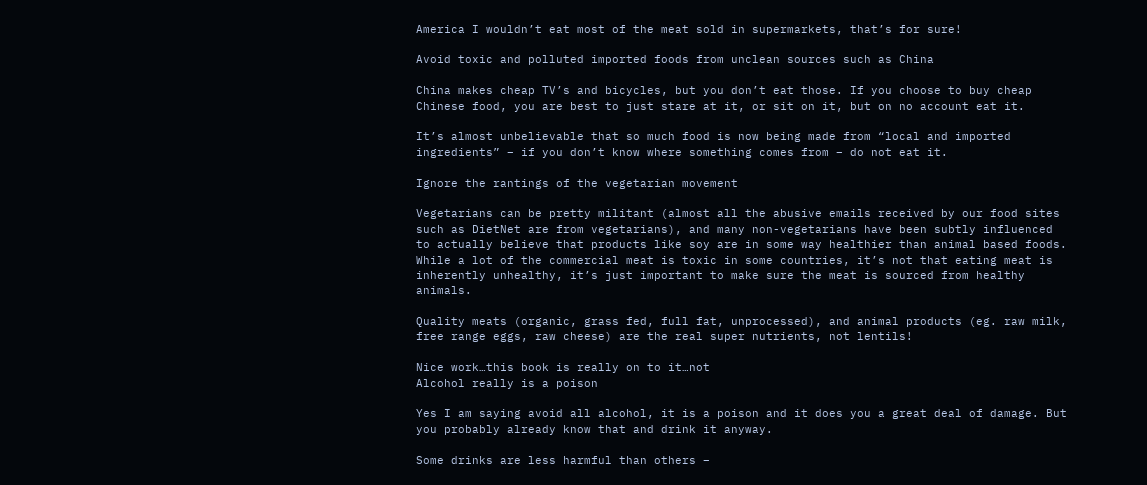America I wouldn’t eat most of the meat sold in supermarkets, that’s for sure!

Avoid toxic and polluted imported foods from unclean sources such as China

China makes cheap TV’s and bicycles, but you don’t eat those. If you choose to buy cheap Chinese food, you are best to just stare at it, or sit on it, but on no account eat it.

It’s almost unbelievable that so much food is now being made from “local and imported ingredients” – if you don’t know where something comes from – do not eat it.

Ignore the rantings of the vegetarian movement

Vegetarians can be pretty militant (almost all the abusive emails received by our food sites such as DietNet are from vegetarians), and many non-vegetarians have been subtly influenced to actually believe that products like soy are in some way healthier than animal based foods.
While a lot of the commercial meat is toxic in some countries, it’s not that eating meat is inherently unhealthy, it’s just important to make sure the meat is sourced from healthy animals.

Quality meats (organic, grass fed, full fat, unprocessed), and animal products (eg. raw milk, free range eggs, raw cheese) are the real super nutrients, not lentils!

Nice work…this book is really on to it…not
Alcohol really is a poison

Yes I am saying avoid all alcohol, it is a poison and it does you a great deal of damage. But you probably already know that and drink it anyway.

Some drinks are less harmful than others –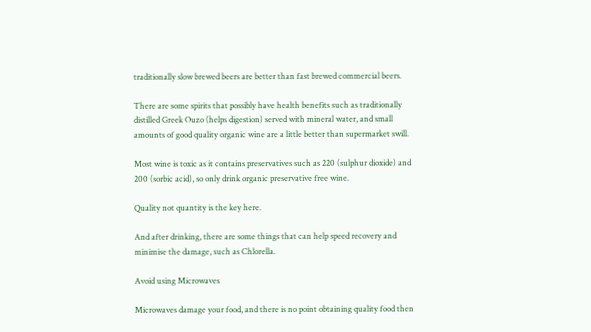traditionally slow brewed beers are better than fast brewed commercial beers.

There are some spirits that possibly have health benefits such as traditionally distilled Greek Ouzo (helps digestion) served with mineral water, and small amounts of good quality organic wine are a little better than supermarket swill.

Most wine is toxic as it contains preservatives such as 220 (sulphur dioxide) and 200 (sorbic acid), so only drink organic preservative free wine.

Quality not quantity is the key here.

And after drinking, there are some things that can help speed recovery and minimise the damage, such as Chlorella.

Avoid using Microwaves

Microwaves damage your food, and there is no point obtaining quality food then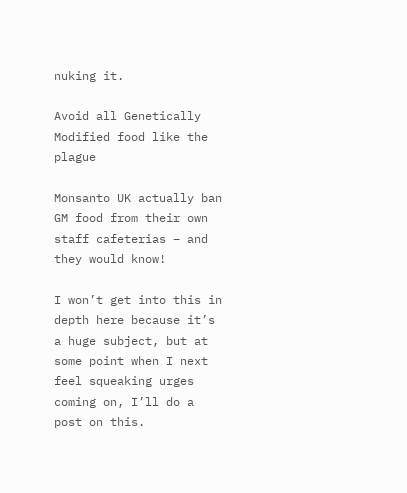nuking it.

Avoid all Genetically Modified food like the plague

Monsanto UK actually ban GM food from their own staff cafeterias – and they would know!

I won’t get into this in depth here because it’s a huge subject, but at some point when I next feel squeaking urges coming on, I’ll do a post on this.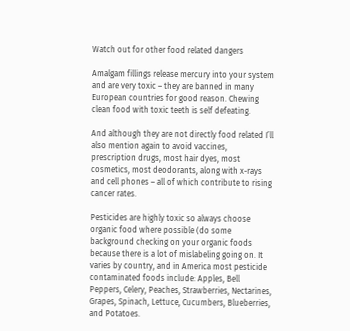Watch out for other food related dangers

Amalgam fillings release mercury into your system and are very toxic – they are banned in many European countries for good reason. Chewing clean food with toxic teeth is self defeating.

And although they are not directly food related I’ll also mention again to avoid vaccines, prescription drugs, most hair dyes, most cosmetics, most deodorants, along with x-rays and cell phones – all of which contribute to rising cancer rates.

Pesticides are highly toxic so always choose organic food where possible (do some background checking on your organic foods because there is a lot of mislabeling going on. It varies by country, and in America most pesticide contaminated foods include: Apples, Bell Peppers, Celery, Peaches, Strawberries, Nectarines, Grapes, Spinach, Lettuce, Cucumbers, Blueberries, and Potatoes.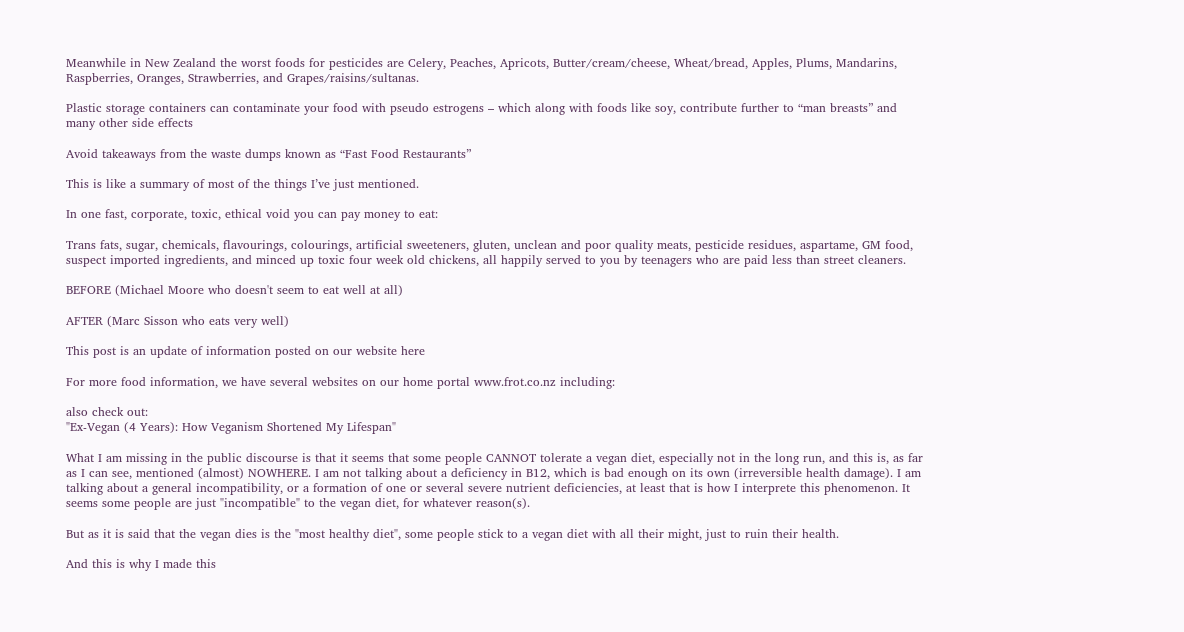Meanwhile in New Zealand the worst foods for pesticides are Celery, Peaches, Apricots, Butter/cream/cheese, Wheat/bread, Apples, Plums, Mandarins, Raspberries, Oranges, Strawberries, and Grapes/raisins/sultanas.

Plastic storage containers can contaminate your food with pseudo estrogens – which along with foods like soy, contribute further to “man breasts” and many other side effects

Avoid takeaways from the waste dumps known as “Fast Food Restaurants”

This is like a summary of most of the things I’ve just mentioned.

In one fast, corporate, toxic, ethical void you can pay money to eat:

Trans fats, sugar, chemicals, flavourings, colourings, artificial sweeteners, gluten, unclean and poor quality meats, pesticide residues, aspartame, GM food, suspect imported ingredients, and minced up toxic four week old chickens, all happily served to you by teenagers who are paid less than street cleaners.

BEFORE (Michael Moore who doesn't seem to eat well at all)

AFTER (Marc Sisson who eats very well)

This post is an update of information posted on our website here

For more food information, we have several websites on our home portal www.frot.co.nz including:

also check out:
"Ex-Vegan (4 Years): How Veganism Shortened My Lifespan"

What I am missing in the public discourse is that it seems that some people CANNOT tolerate a vegan diet, especially not in the long run, and this is, as far as I can see, mentioned (almost) NOWHERE. I am not talking about a deficiency in B12, which is bad enough on its own (irreversible health damage). I am talking about a general incompatibility, or a formation of one or several severe nutrient deficiencies, at least that is how I interprete this phenomenon. It seems some people are just "incompatible" to the vegan diet, for whatever reason(s).

But as it is said that the vegan dies is the "most healthy diet", some people stick to a vegan diet with all their might, just to ruin their health.

And this is why I made this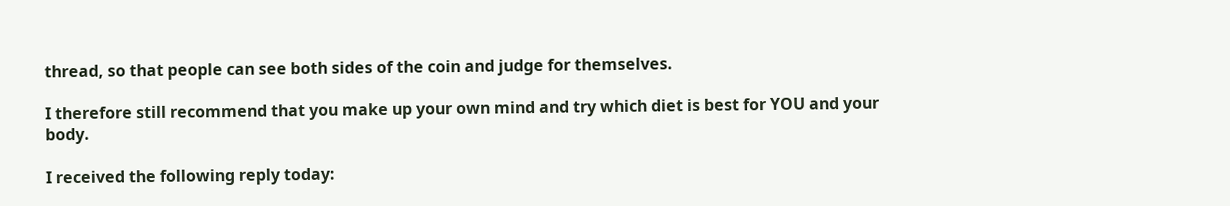thread, so that people can see both sides of the coin and judge for themselves.

I therefore still recommend that you make up your own mind and try which diet is best for YOU and your body.

I received the following reply today: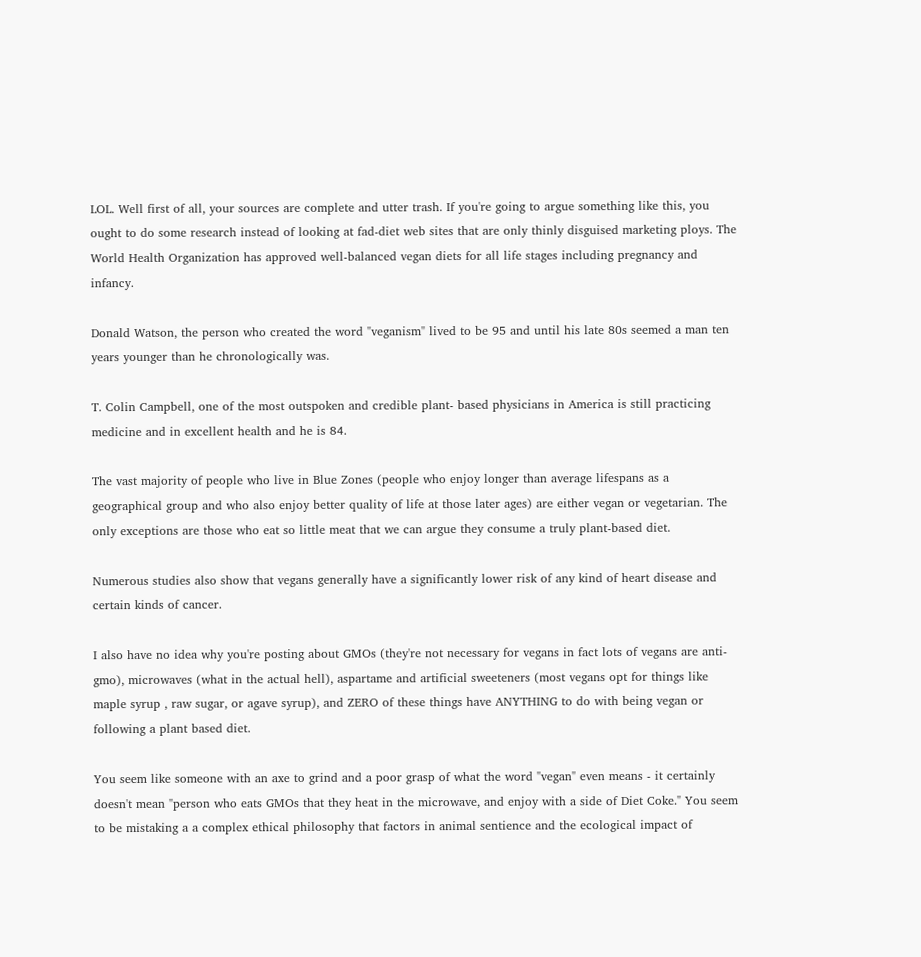LOL. Well first of all, your sources are complete and utter trash. If you're going to argue something like this, you ought to do some research instead of looking at fad-diet web sites that are only thinly disguised marketing ploys. The World Health Organization has approved well-balanced vegan diets for all life stages including pregnancy and infancy.

Donald Watson, the person who created the word "veganism" lived to be 95 and until his late 80s seemed a man ten years younger than he chronologically was.

T. Colin Campbell, one of the most outspoken and credible plant- based physicians in America is still practicing medicine and in excellent health and he is 84.

The vast majority of people who live in Blue Zones (people who enjoy longer than average lifespans as a geographical group and who also enjoy better quality of life at those later ages) are either vegan or vegetarian. The only exceptions are those who eat so little meat that we can argue they consume a truly plant-based diet.

Numerous studies also show that vegans generally have a significantly lower risk of any kind of heart disease and certain kinds of cancer.

I also have no idea why you're posting about GMOs (they're not necessary for vegans in fact lots of vegans are anti-gmo), microwaves (what in the actual hell), aspartame and artificial sweeteners (most vegans opt for things like maple syrup , raw sugar, or agave syrup), and ZERO of these things have ANYTHING to do with being vegan or following a plant based diet.

You seem like someone with an axe to grind and a poor grasp of what the word "vegan" even means - it certainly doesn't mean "person who eats GMOs that they heat in the microwave, and enjoy with a side of Diet Coke." You seem to be mistaking a a complex ethical philosophy that factors in animal sentience and the ecological impact of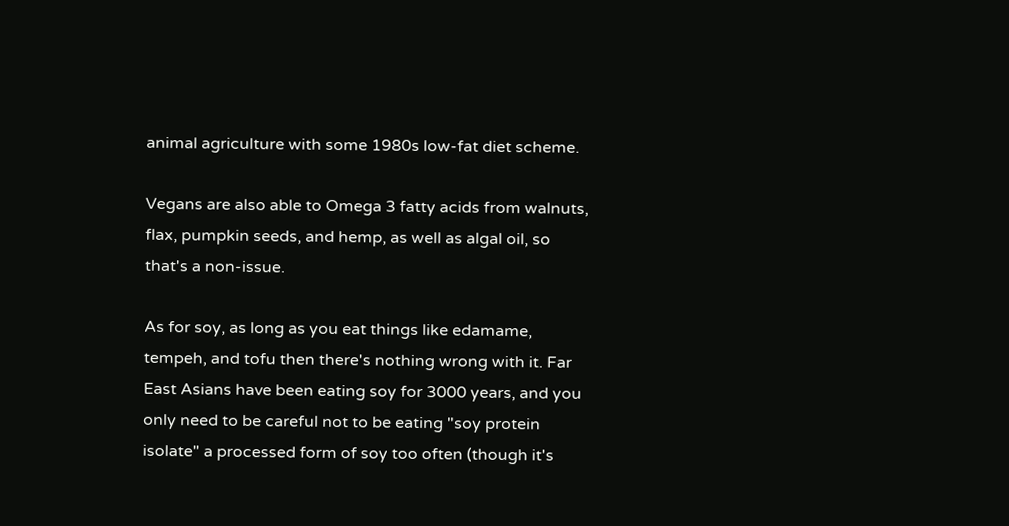animal agriculture with some 1980s low-fat diet scheme.

Vegans are also able to Omega 3 fatty acids from walnuts, flax, pumpkin seeds, and hemp, as well as algal oil, so that's a non-issue.

As for soy, as long as you eat things like edamame, tempeh, and tofu then there's nothing wrong with it. Far East Asians have been eating soy for 3000 years, and you only need to be careful not to be eating "soy protein isolate" a processed form of soy too often (though it's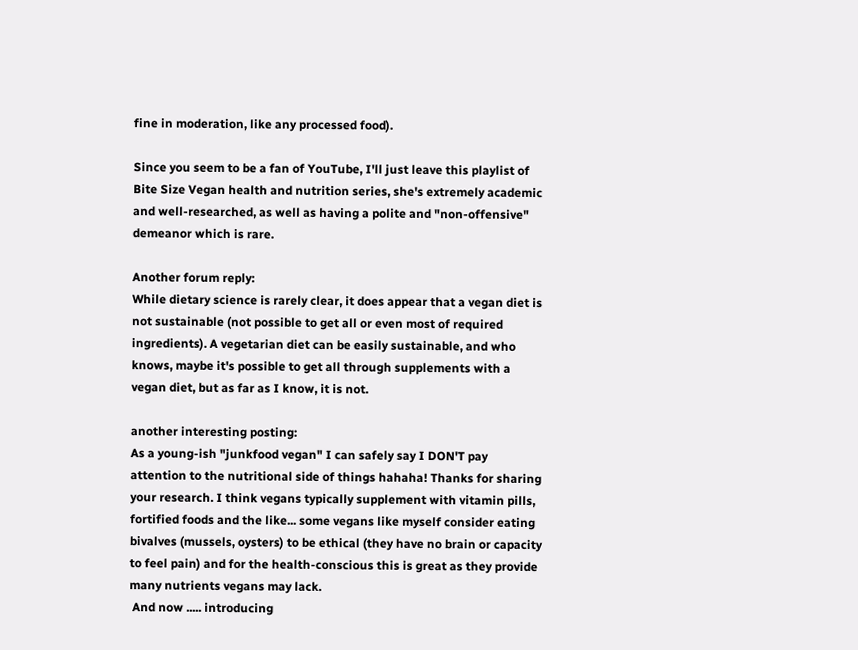fine in moderation, like any processed food).

Since you seem to be a fan of YouTube, I'll just leave this playlist of Bite Size Vegan health and nutrition series, she's extremely academic and well-researched, as well as having a polite and "non-offensive" demeanor which is rare.

Another forum reply:
While dietary science is rarely clear, it does appear that a vegan diet is not sustainable (not possible to get all or even most of required ingredients). A vegetarian diet can be easily sustainable, and who knows, maybe it's possible to get all through supplements with a vegan diet, but as far as I know, it is not.

another interesting posting:
As a young-ish "junkfood vegan" I can safely say I DON'T pay attention to the nutritional side of things hahaha! Thanks for sharing your research. I think vegans typically supplement with vitamin pills, fortified foods and the like... some vegans like myself consider eating bivalves (mussels, oysters) to be ethical (they have no brain or capacity to feel pain) and for the health-conscious this is great as they provide many nutrients vegans may lack.
 And now ..... introducing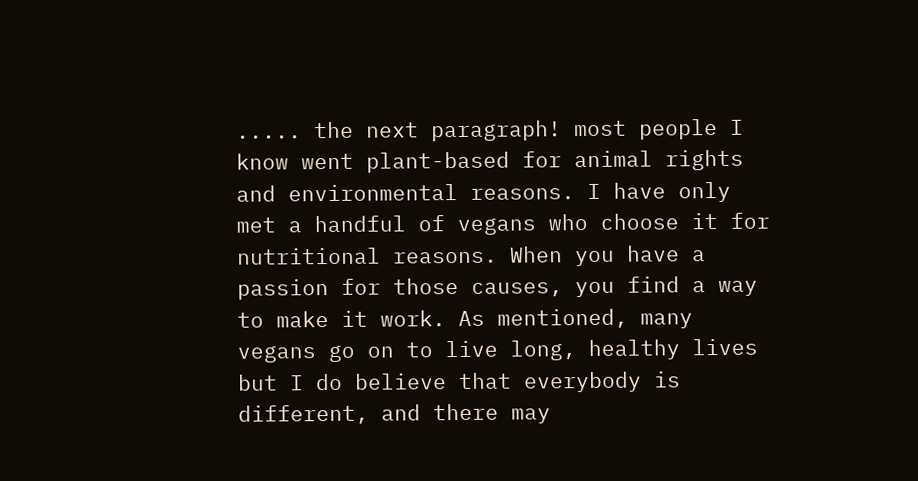..... the next paragraph! most people I know went plant-based for animal rights and environmental reasons. I have only met a handful of vegans who choose it for nutritional reasons. When you have a passion for those causes, you find a way to make it work. As mentioned, many vegans go on to live long, healthy lives but I do believe that everybody is different, and there may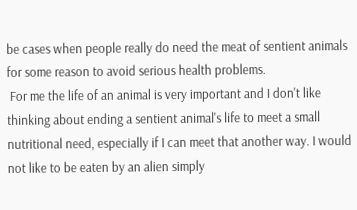be cases when people really do need the meat of sentient animals for some reason to avoid serious health problems.
 For me the life of an animal is very important and I don't like thinking about ending a sentient animal's life to meet a small nutritional need, especially if I can meet that another way. I would not like to be eaten by an alien simply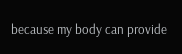because my body can provide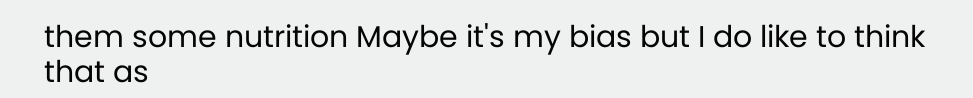them some nutrition Maybe it's my bias but I do like to think that as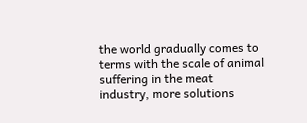the world gradually comes to terms with the scale of animal suffering in the meat industry, more solutions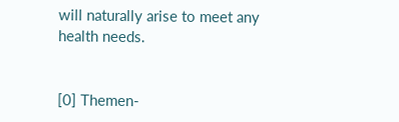will naturally arise to meet any health needs.


[0] Themen-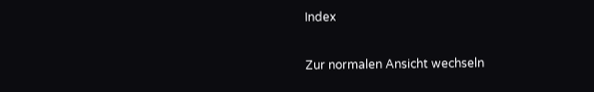Index

Zur normalen Ansicht wechseln